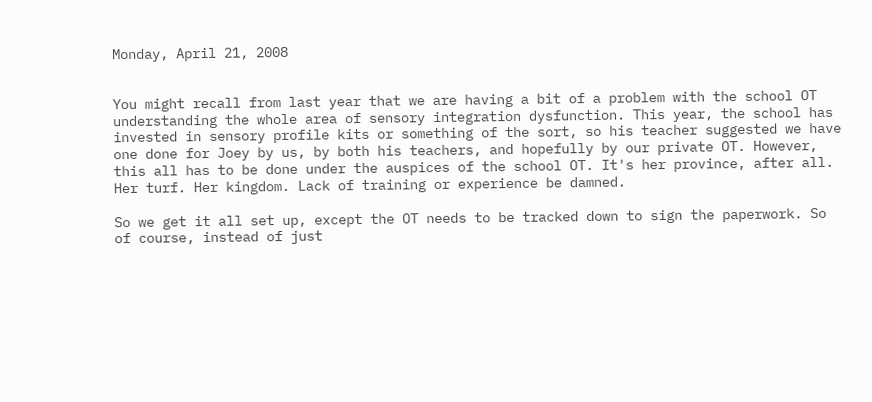Monday, April 21, 2008


You might recall from last year that we are having a bit of a problem with the school OT understanding the whole area of sensory integration dysfunction. This year, the school has invested in sensory profile kits or something of the sort, so his teacher suggested we have one done for Joey by us, by both his teachers, and hopefully by our private OT. However, this all has to be done under the auspices of the school OT. It's her province, after all. Her turf. Her kingdom. Lack of training or experience be damned.

So we get it all set up, except the OT needs to be tracked down to sign the paperwork. So of course, instead of just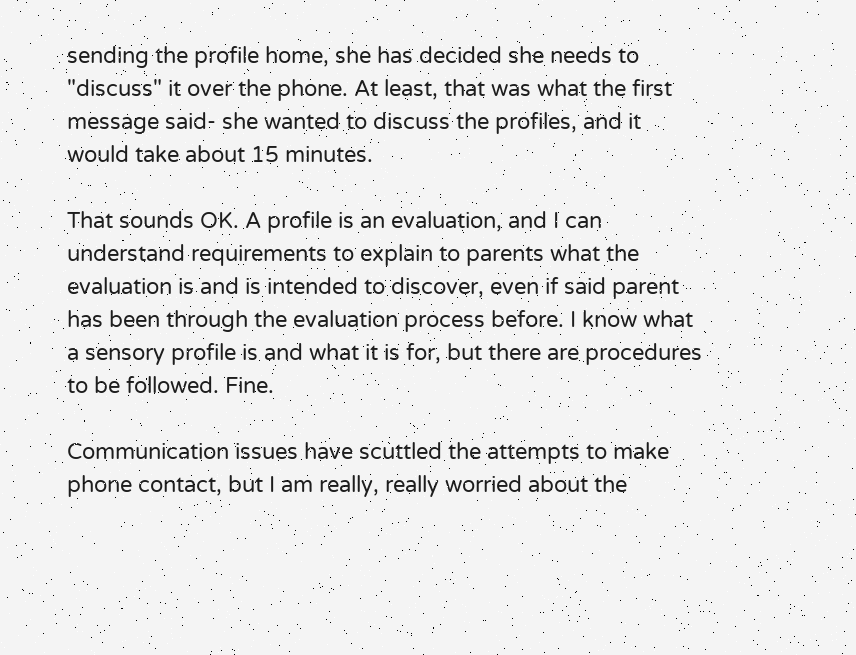sending the profile home, she has decided she needs to "discuss" it over the phone. At least, that was what the first message said- she wanted to discuss the profiles, and it would take about 15 minutes.

That sounds OK. A profile is an evaluation, and I can understand requirements to explain to parents what the evaluation is and is intended to discover, even if said parent has been through the evaluation process before. I know what a sensory profile is and what it is for, but there are procedures to be followed. Fine.

Communication issues have scuttled the attempts to make phone contact, but I am really, really worried about the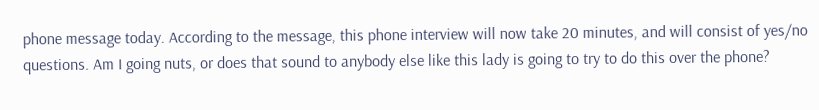phone message today. According to the message, this phone interview will now take 20 minutes, and will consist of yes/no questions. Am I going nuts, or does that sound to anybody else like this lady is going to try to do this over the phone?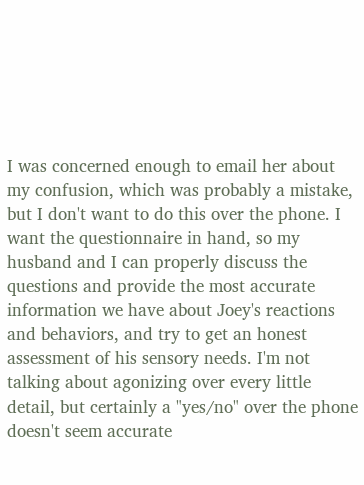I was concerned enough to email her about my confusion, which was probably a mistake, but I don't want to do this over the phone. I want the questionnaire in hand, so my husband and I can properly discuss the questions and provide the most accurate information we have about Joey's reactions and behaviors, and try to get an honest assessment of his sensory needs. I'm not talking about agonizing over every little detail, but certainly a "yes/no" over the phone doesn't seem accurate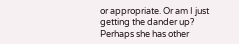or appropriate. Or am I just getting the dander up? Perhaps she has other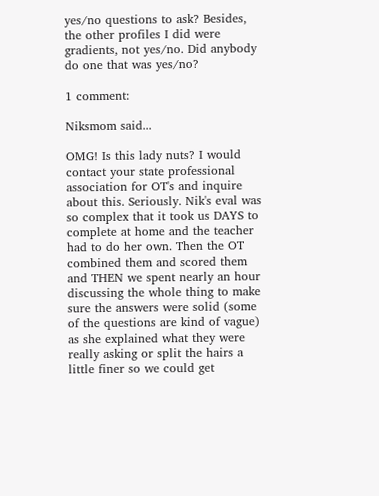yes/no questions to ask? Besides, the other profiles I did were gradients, not yes/no. Did anybody do one that was yes/no?

1 comment:

Niksmom said...

OMG! Is this lady nuts? I would contact your state professional association for OT's and inquire about this. Seriously. Nik's eval was so complex that it took us DAYS to complete at home and the teacher had to do her own. Then the OT combined them and scored them and THEN we spent nearly an hour discussing the whole thing to make sure the answers were solid (some of the questions are kind of vague) as she explained what they were really asking or split the hairs a little finer so we could get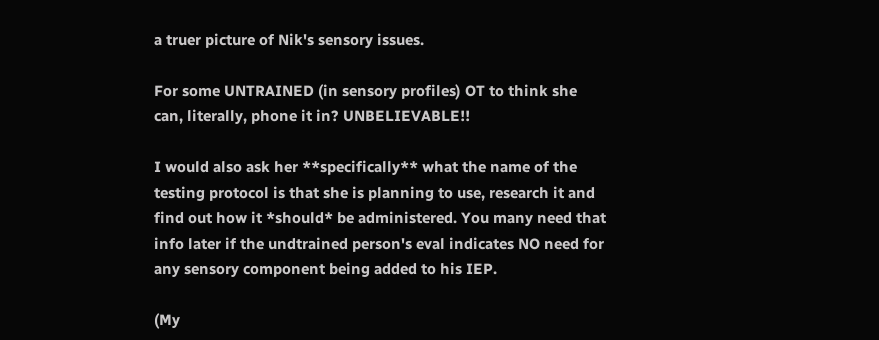a truer picture of Nik's sensory issues.

For some UNTRAINED (in sensory profiles) OT to think she can, literally, phone it in? UNBELIEVABLE!!

I would also ask her **specifically** what the name of the testing protocol is that she is planning to use, research it and find out how it *should* be administered. You many need that info later if the undtrained person's eval indicates NO need for any sensory component being added to his IEP.

(My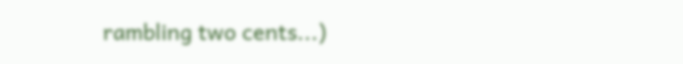rambling two cents...)